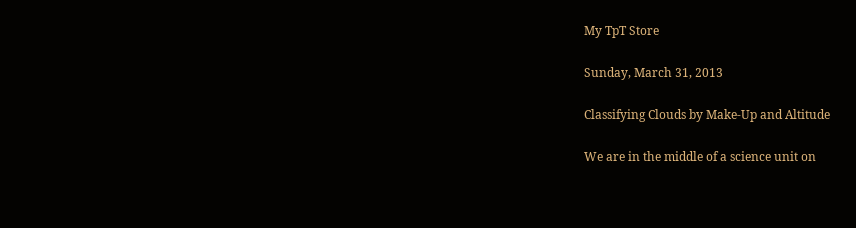My TpT Store

Sunday, March 31, 2013

Classifying Clouds by Make-Up and Altitude

We are in the middle of a science unit on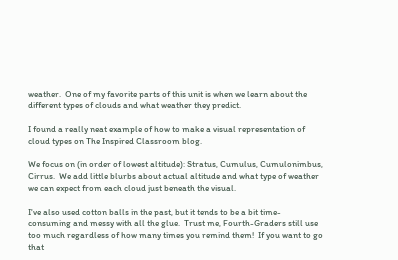weather.  One of my favorite parts of this unit is when we learn about the different types of clouds and what weather they predict.

I found a really neat example of how to make a visual representation of cloud types on The Inspired Classroom blog.

We focus on (in order of lowest altitude): Stratus, Cumulus, Cumulonimbus, Cirrus.  We add little blurbs about actual altitude and what type of weather we can expect from each cloud just beneath the visual.

I've also used cotton balls in the past, but it tends to be a bit time-consuming and messy with all the glue.  Trust me, Fourth-Graders still use too much regardless of how many times you remind them!  If you want to go that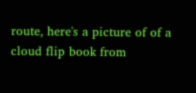route, here's a picture of of a cloud flip book from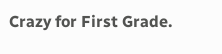Crazy for First Grade.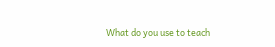What do you use to teach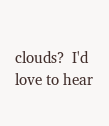clouds?  I'd love to hear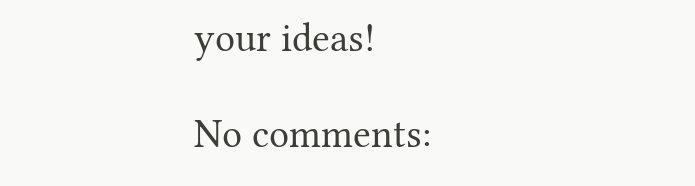your ideas!

No comments: